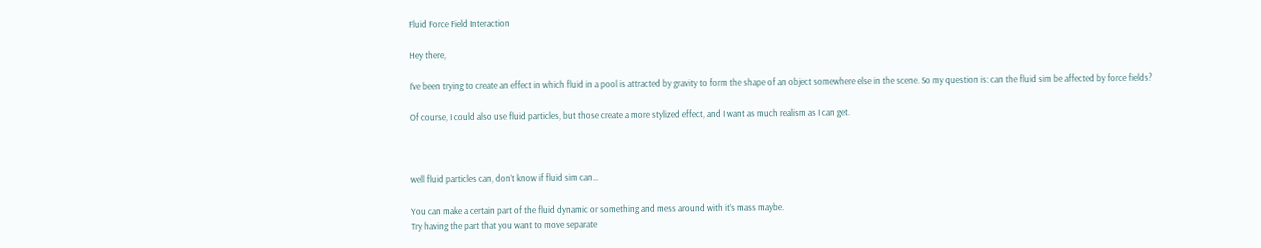Fluid Force Field Interaction

Hey there,

I’ve been trying to create an effect in which fluid in a pool is attracted by gravity to form the shape of an object somewhere else in the scene. So my question is: can the fluid sim be affected by force fields?

Of course, I could also use fluid particles, but those create a more stylized effect, and I want as much realism as I can get.



well fluid particles can, don’t know if fluid sim can…

You can make a certain part of the fluid dynamic or something and mess around with it’s mass maybe.
Try having the part that you want to move separate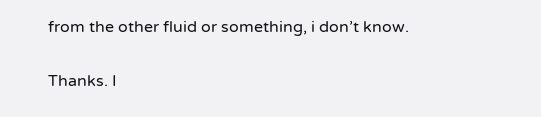from the other fluid or something, i don’t know.

Thanks. I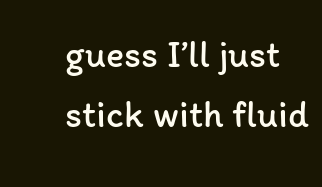guess I’ll just stick with fluid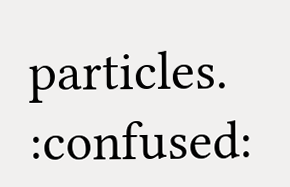particles. :confused: